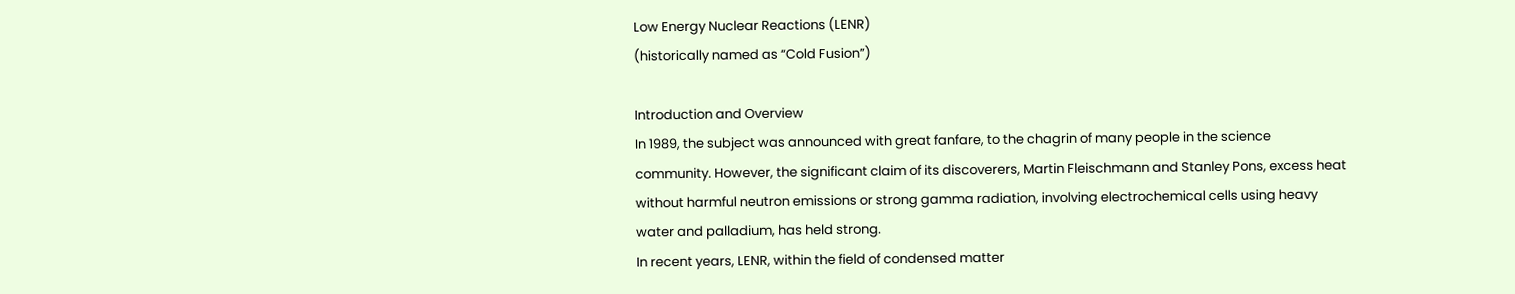Low Energy Nuclear Reactions (LENR)
(historically named as “Cold Fusion”)

Introduction and Overview
In 1989, the subject was announced with great fanfare, to the chagrin of many people in the science community. However, the significant claim of its discoverers, Martin Fleischmann and Stanley Pons, excess heat without harmful neutron emissions or strong gamma radiation, involving electrochemical cells using heavy water and palladium, has held strong.
In recent years, LENR, within the field of condensed matter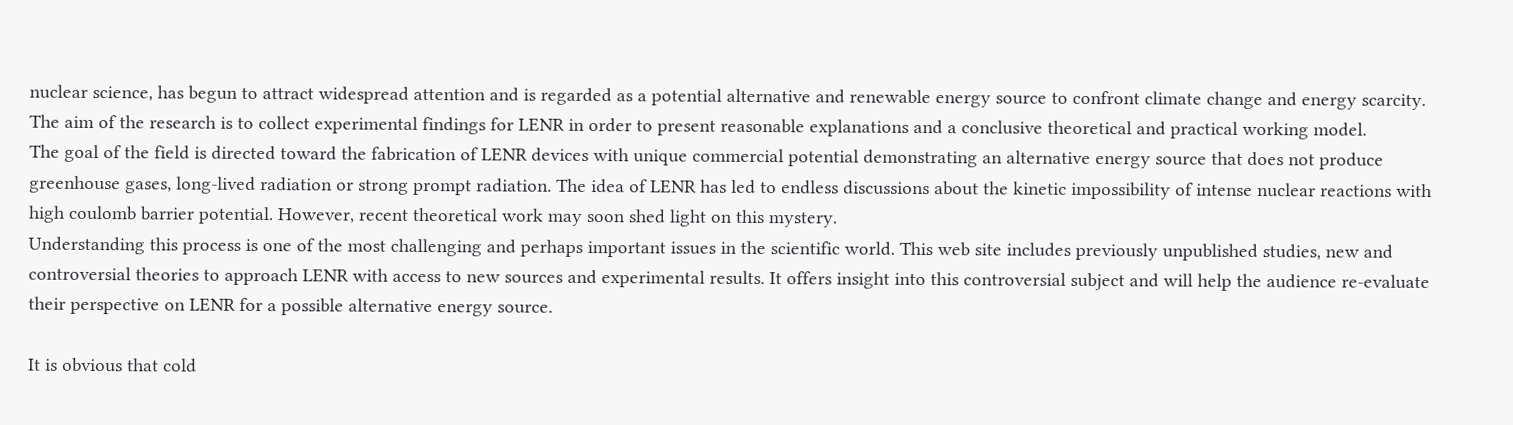nuclear science, has begun to attract widespread attention and is regarded as a potential alternative and renewable energy source to confront climate change and energy scarcity. The aim of the research is to collect experimental findings for LENR in order to present reasonable explanations and a conclusive theoretical and practical working model.
The goal of the field is directed toward the fabrication of LENR devices with unique commercial potential demonstrating an alternative energy source that does not produce greenhouse gases, long-lived radiation or strong prompt radiation. The idea of LENR has led to endless discussions about the kinetic impossibility of intense nuclear reactions with high coulomb barrier potential. However, recent theoretical work may soon shed light on this mystery.
Understanding this process is one of the most challenging and perhaps important issues in the scientific world. This web site includes previously unpublished studies, new and controversial theories to approach LENR with access to new sources and experimental results. It offers insight into this controversial subject and will help the audience re-evaluate their perspective on LENR for a possible alternative energy source.

It is obvious that cold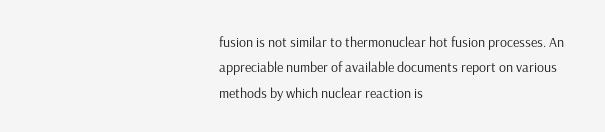fusion is not similar to thermonuclear hot fusion processes. An appreciable number of available documents report on various methods by which nuclear reaction is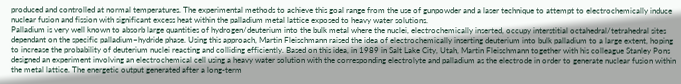produced and controlled at normal temperatures. The experimental methods to achieve this goal range from the use of gunpowder and a laser technique to attempt to electrochemically induce nuclear fusion and fission with significant excess heat within the palladium metal lattice exposed to heavy water solutions.
Palladium is very well known to absorb large quantities of hydrogen/deuterium into the bulk metal where the nuclei, electrochemically inserted, occupy interstitial octahedral/tetrahedral sites dependant on the specific palladium–hydride phase. Using this approach, Martin Fleischmann raised the idea of electrochemically inserting deuterium into bulk palladium to a large extent, hoping to increase the probability of deuterium nuclei reacting and colliding efficiently. Based on this idea, in 1989 in Salt Lake City, Utah, Martin Fleischmann together with his colleague Stanley Pons designed an experiment involving an electrochemical cell using a heavy water solution with the corresponding electrolyte and palladium as the electrode in order to generate nuclear fusion within the metal lattice. The energetic output generated after a long-term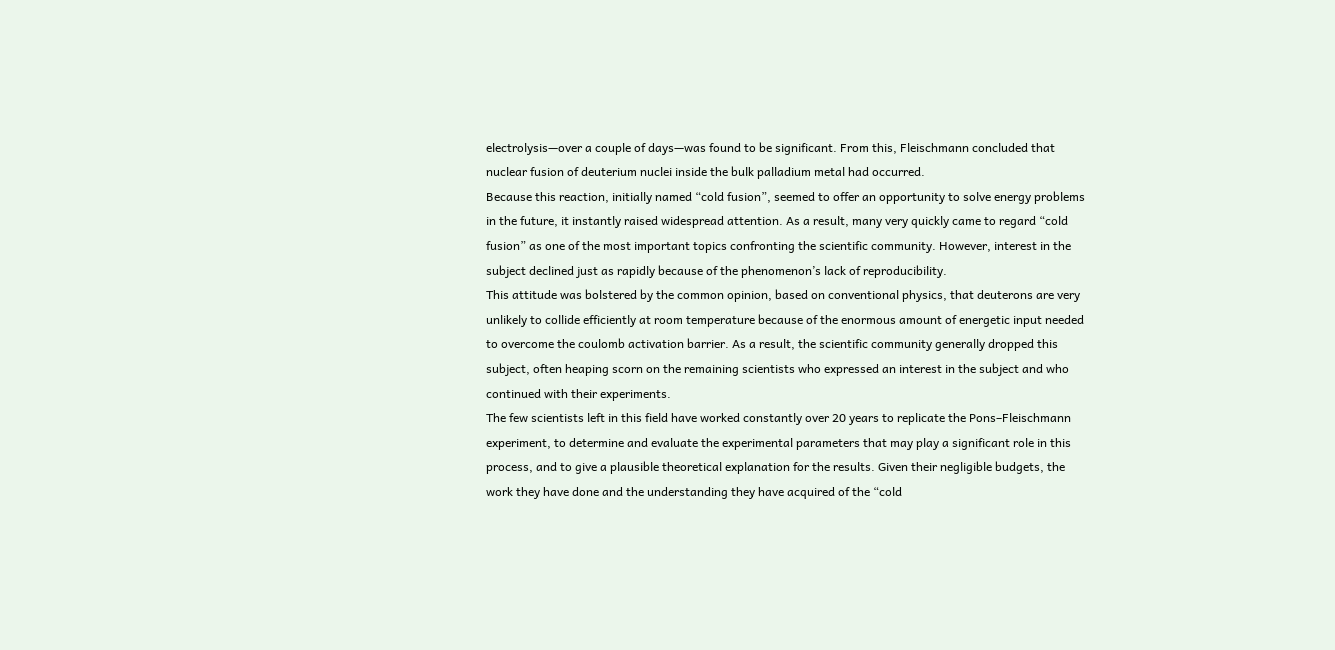electrolysis—over a couple of days—was found to be significant. From this, Fleischmann concluded that nuclear fusion of deuterium nuclei inside the bulk palladium metal had occurred.
Because this reaction, initially named “cold fusion”, seemed to offer an opportunity to solve energy problems in the future, it instantly raised widespread attention. As a result, many very quickly came to regard “cold fusion” as one of the most important topics confronting the scientific community. However, interest in the subject declined just as rapidly because of the phenomenon’s lack of reproducibility.
This attitude was bolstered by the common opinion, based on conventional physics, that deuterons are very unlikely to collide efficiently at room temperature because of the enormous amount of energetic input needed to overcome the coulomb activation barrier. As a result, the scientific community generally dropped this subject, often heaping scorn on the remaining scientists who expressed an interest in the subject and who continued with their experiments.
The few scientists left in this field have worked constantly over 20 years to replicate the Pons–Fleischmann experiment, to determine and evaluate the experimental parameters that may play a significant role in this process, and to give a plausible theoretical explanation for the results. Given their negligible budgets, the work they have done and the understanding they have acquired of the “cold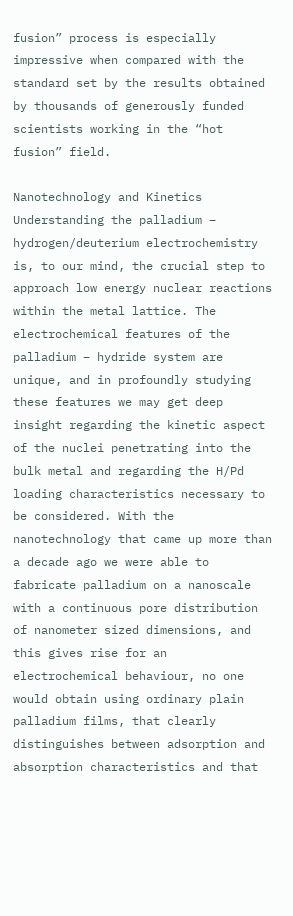fusion” process is especially impressive when compared with the standard set by the results obtained by thousands of generously funded scientists working in the “hot fusion” field.

Nanotechnology and Kinetics
Understanding the palladium – hydrogen/deuterium electrochemistry is, to our mind, the crucial step to approach low energy nuclear reactions within the metal lattice. The electrochemical features of the palladium – hydride system are unique, and in profoundly studying these features we may get deep insight regarding the kinetic aspect of the nuclei penetrating into the bulk metal and regarding the H/Pd loading characteristics necessary to be considered. With the nanotechnology that came up more than a decade ago we were able to fabricate palladium on a nanoscale with a continuous pore distribution of nanometer sized dimensions, and this gives rise for an electrochemical behaviour, no one would obtain using ordinary plain palladium films, that clearly distinguishes between adsorption and absorption characteristics and that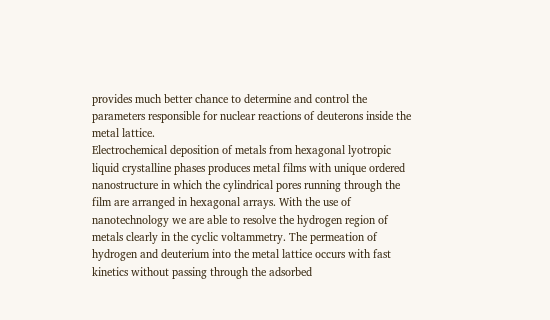provides much better chance to determine and control the parameters responsible for nuclear reactions of deuterons inside the metal lattice.
Electrochemical deposition of metals from hexagonal lyotropic liquid crystalline phases produces metal films with unique ordered nanostructure in which the cylindrical pores running through the film are arranged in hexagonal arrays. With the use of nanotechnology we are able to resolve the hydrogen region of metals clearly in the cyclic voltammetry. The permeation of hydrogen and deuterium into the metal lattice occurs with fast kinetics without passing through the adsorbed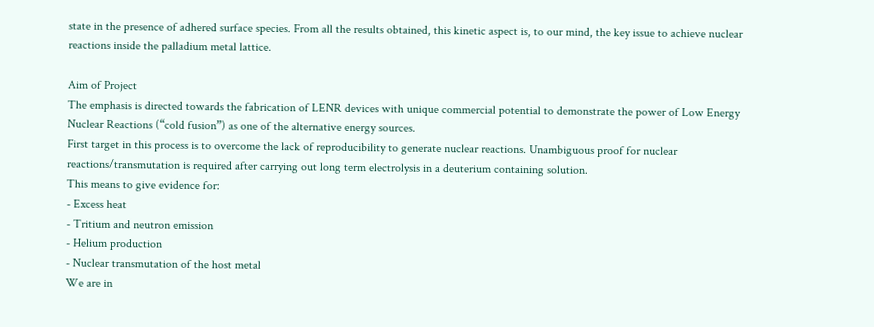state in the presence of adhered surface species. From all the results obtained, this kinetic aspect is, to our mind, the key issue to achieve nuclear reactions inside the palladium metal lattice.

Aim of Project
The emphasis is directed towards the fabrication of LENR devices with unique commercial potential to demonstrate the power of Low Energy Nuclear Reactions (“cold fusion”) as one of the alternative energy sources.
First target in this process is to overcome the lack of reproducibility to generate nuclear reactions. Unambiguous proof for nuclear reactions/transmutation is required after carrying out long term electrolysis in a deuterium containing solution.
This means to give evidence for:
- Excess heat
- Tritium and neutron emission
- Helium production
- Nuclear transmutation of the host metal
We are in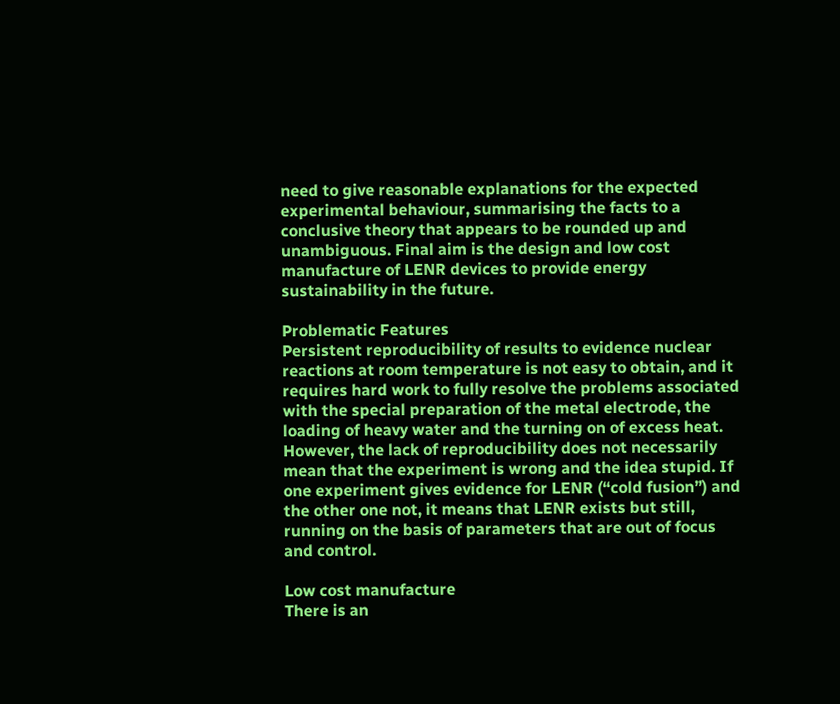need to give reasonable explanations for the expected experimental behaviour, summarising the facts to a conclusive theory that appears to be rounded up and unambiguous. Final aim is the design and low cost manufacture of LENR devices to provide energy sustainability in the future.

Problematic Features
Persistent reproducibility of results to evidence nuclear reactions at room temperature is not easy to obtain, and it requires hard work to fully resolve the problems associated with the special preparation of the metal electrode, the loading of heavy water and the turning on of excess heat. However, the lack of reproducibility does not necessarily mean that the experiment is wrong and the idea stupid. If one experiment gives evidence for LENR (“cold fusion”) and the other one not, it means that LENR exists but still, running on the basis of parameters that are out of focus and control.

Low cost manufacture
There is an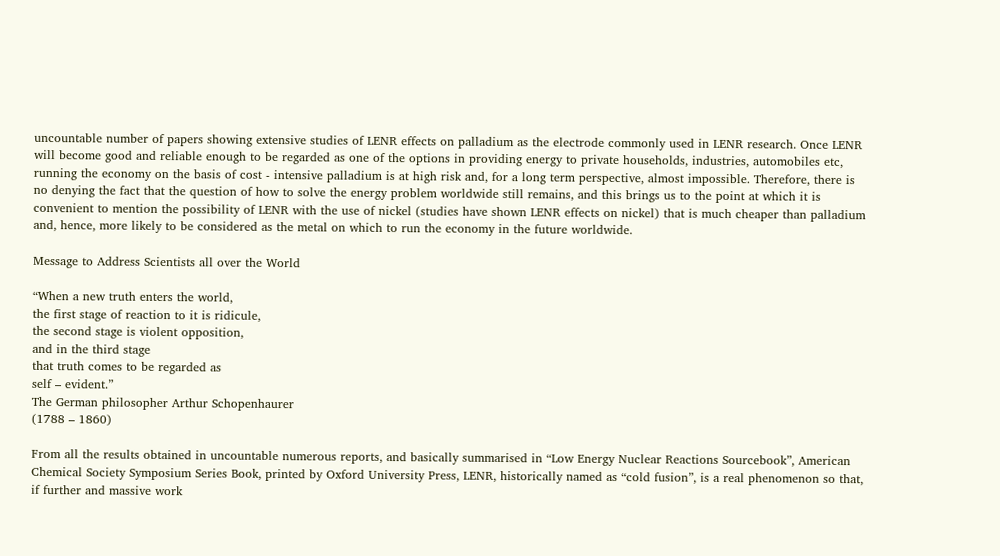uncountable number of papers showing extensive studies of LENR effects on palladium as the electrode commonly used in LENR research. Once LENR will become good and reliable enough to be regarded as one of the options in providing energy to private households, industries, automobiles etc, running the economy on the basis of cost - intensive palladium is at high risk and, for a long term perspective, almost impossible. Therefore, there is no denying the fact that the question of how to solve the energy problem worldwide still remains, and this brings us to the point at which it is convenient to mention the possibility of LENR with the use of nickel (studies have shown LENR effects on nickel) that is much cheaper than palladium and, hence, more likely to be considered as the metal on which to run the economy in the future worldwide.

Message to Address Scientists all over the World

“When a new truth enters the world,
the first stage of reaction to it is ridicule,
the second stage is violent opposition,
and in the third stage
that truth comes to be regarded as
self – evident.”
The German philosopher Arthur Schopenhaurer
(1788 – 1860)

From all the results obtained in uncountable numerous reports, and basically summarised in “Low Energy Nuclear Reactions Sourcebook”, American Chemical Society Symposium Series Book, printed by Oxford University Press, LENR, historically named as “cold fusion”, is a real phenomenon so that, if further and massive work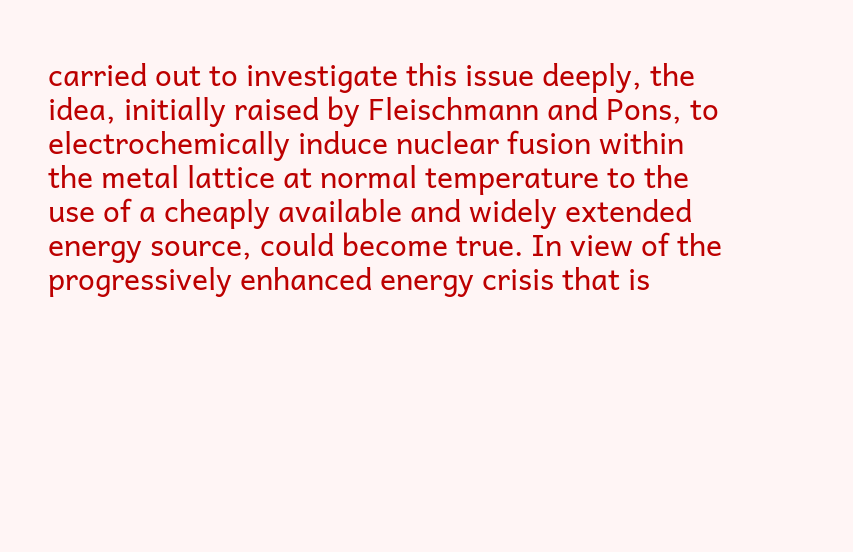carried out to investigate this issue deeply, the idea, initially raised by Fleischmann and Pons, to electrochemically induce nuclear fusion within the metal lattice at normal temperature to the use of a cheaply available and widely extended energy source, could become true. In view of the progressively enhanced energy crisis that is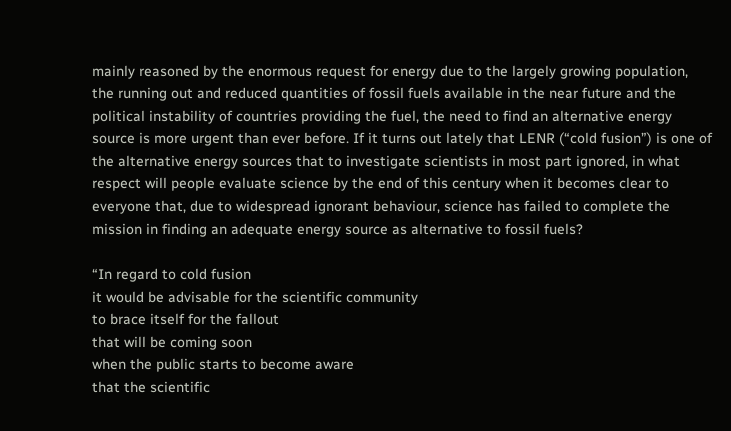mainly reasoned by the enormous request for energy due to the largely growing population, the running out and reduced quantities of fossil fuels available in the near future and the political instability of countries providing the fuel, the need to find an alternative energy source is more urgent than ever before. If it turns out lately that LENR (“cold fusion”) is one of the alternative energy sources that to investigate scientists in most part ignored, in what respect will people evaluate science by the end of this century when it becomes clear to everyone that, due to widespread ignorant behaviour, science has failed to complete the mission in finding an adequate energy source as alternative to fossil fuels?

“In regard to cold fusion
it would be advisable for the scientific community
to brace itself for the fallout
that will be coming soon
when the public starts to become aware
that the scientific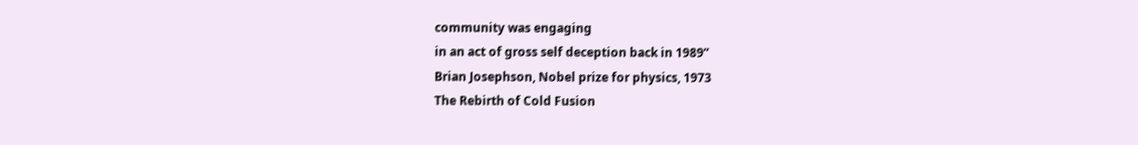community was engaging
in an act of gross self deception back in 1989”
Brian Josephson, Nobel prize for physics, 1973
The Rebirth of Cold Fusion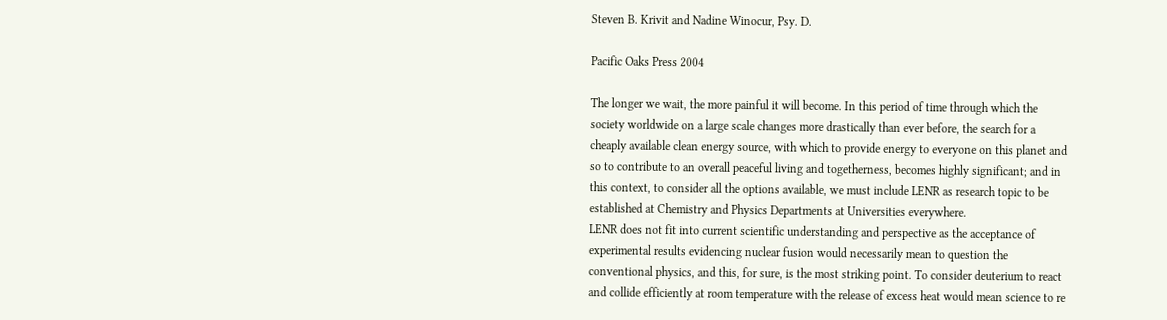Steven B. Krivit and Nadine Winocur, Psy. D.

Pacific Oaks Press 2004

The longer we wait, the more painful it will become. In this period of time through which the society worldwide on a large scale changes more drastically than ever before, the search for a cheaply available clean energy source, with which to provide energy to everyone on this planet and so to contribute to an overall peaceful living and togetherness, becomes highly significant; and in this context, to consider all the options available, we must include LENR as research topic to be established at Chemistry and Physics Departments at Universities everywhere.
LENR does not fit into current scientific understanding and perspective as the acceptance of experimental results evidencing nuclear fusion would necessarily mean to question the conventional physics, and this, for sure, is the most striking point. To consider deuterium to react and collide efficiently at room temperature with the release of excess heat would mean science to re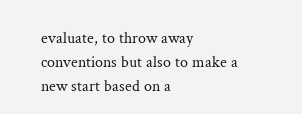evaluate, to throw away conventions but also to make a new start based on a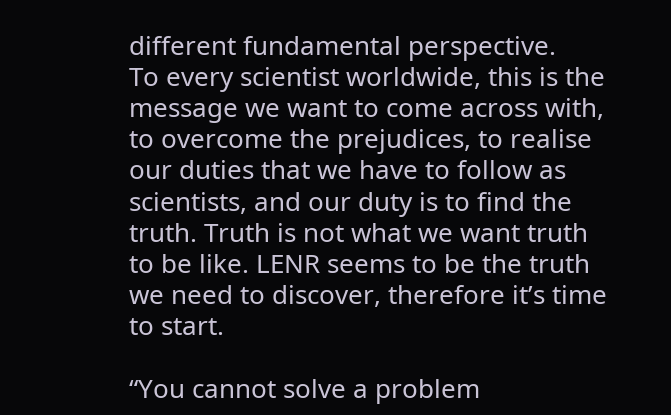different fundamental perspective.
To every scientist worldwide, this is the message we want to come across with, to overcome the prejudices, to realise our duties that we have to follow as scientists, and our duty is to find the truth. Truth is not what we want truth to be like. LENR seems to be the truth we need to discover, therefore it’s time to start.

“You cannot solve a problem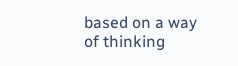based on a way of thinking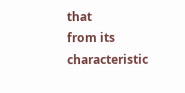that
from its characteristic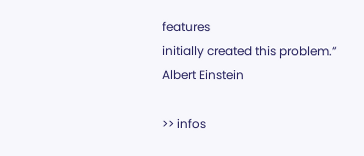features
initially created this problem.”
Albert Einstein

>> infos